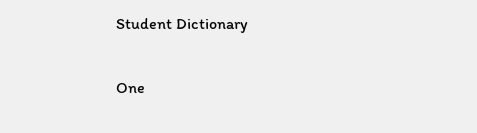Student Dictionary

One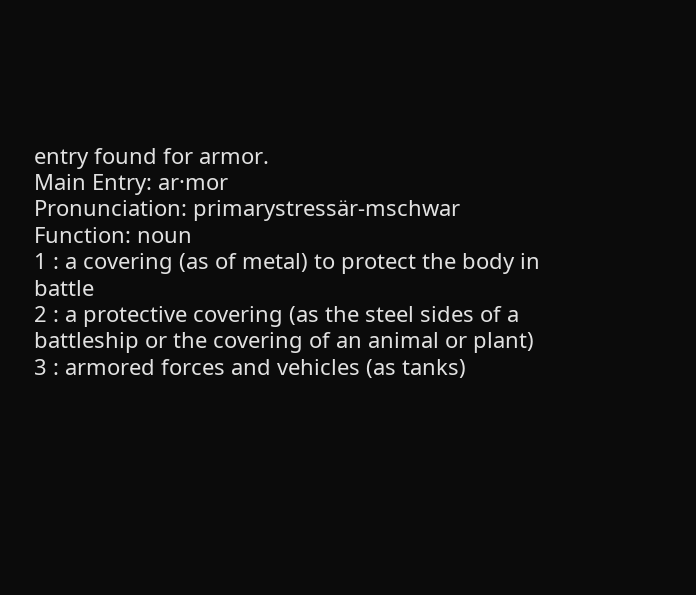entry found for armor.
Main Entry: ar·mor
Pronunciation: primarystressär-mschwar
Function: noun
1 : a covering (as of metal) to protect the body in battle
2 : a protective covering (as the steel sides of a battleship or the covering of an animal or plant)
3 : armored forces and vehicles (as tanks)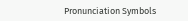Pronunciation Symbols